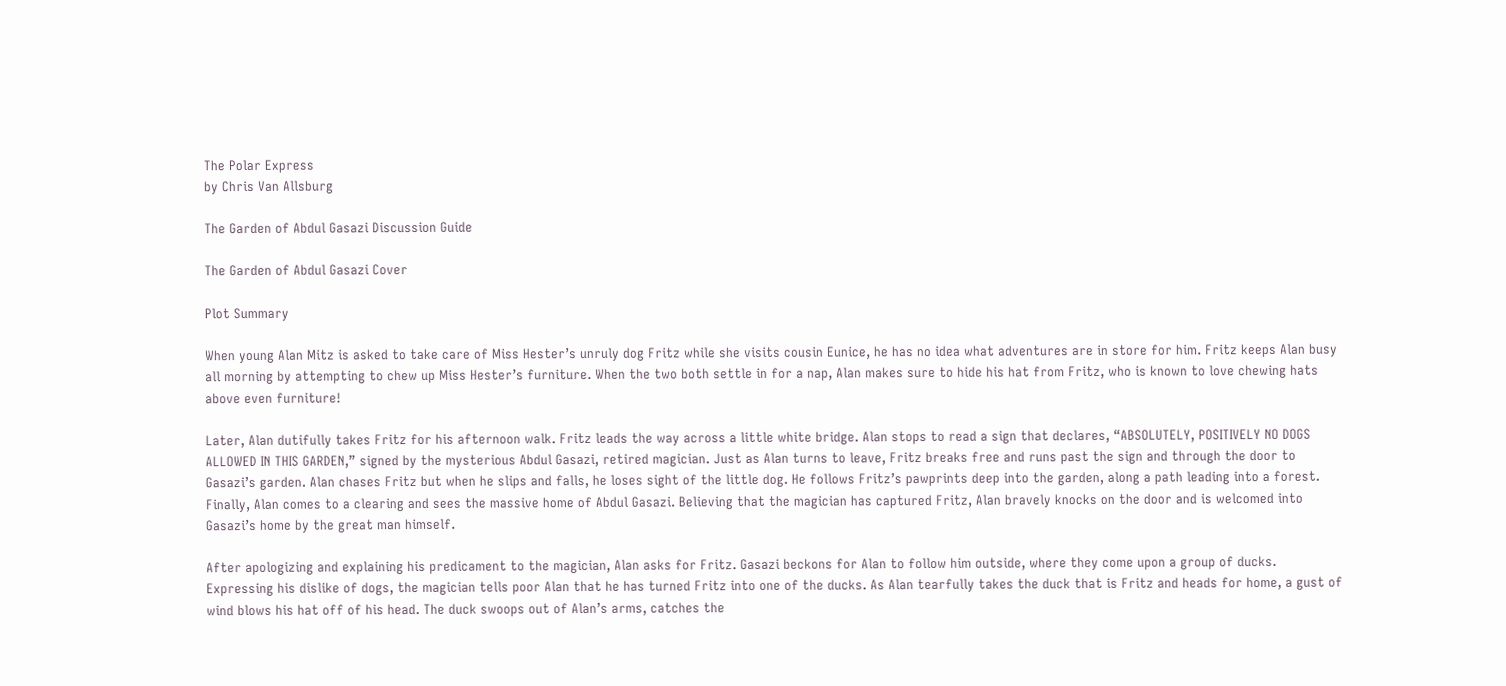The Polar Express
by Chris Van Allsburg

The Garden of Abdul Gasazi Discussion Guide

The Garden of Abdul Gasazi Cover

Plot Summary

When young Alan Mitz is asked to take care of Miss Hester’s unruly dog Fritz while she visits cousin Eunice, he has no idea what adventures are in store for him. Fritz keeps Alan busy all morning by attempting to chew up Miss Hester’s furniture. When the two both settle in for a nap, Alan makes sure to hide his hat from Fritz, who is known to love chewing hats above even furniture!

Later, Alan dutifully takes Fritz for his afternoon walk. Fritz leads the way across a little white bridge. Alan stops to read a sign that declares, “ABSOLUTELY, POSITIVELY NO DOGS ALLOWED IN THIS GARDEN,” signed by the mysterious Abdul Gasazi, retired magician. Just as Alan turns to leave, Fritz breaks free and runs past the sign and through the door to Gasazi’s garden. Alan chases Fritz but when he slips and falls, he loses sight of the little dog. He follows Fritz’s pawprints deep into the garden, along a path leading into a forest. Finally, Alan comes to a clearing and sees the massive home of Abdul Gasazi. Believing that the magician has captured Fritz, Alan bravely knocks on the door and is welcomed into Gasazi’s home by the great man himself.

After apologizing and explaining his predicament to the magician, Alan asks for Fritz. Gasazi beckons for Alan to follow him outside, where they come upon a group of ducks. Expressing his dislike of dogs, the magician tells poor Alan that he has turned Fritz into one of the ducks. As Alan tearfully takes the duck that is Fritz and heads for home, a gust of wind blows his hat off of his head. The duck swoops out of Alan’s arms, catches the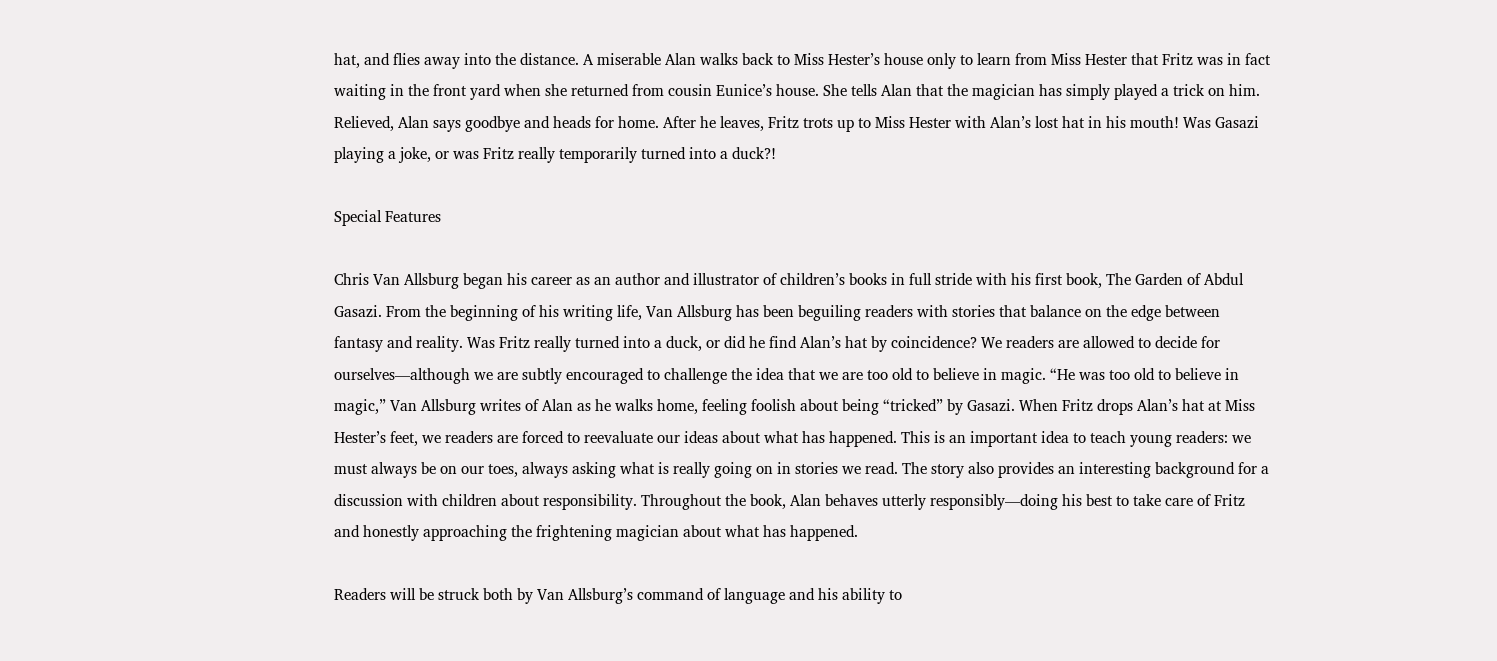hat, and flies away into the distance. A miserable Alan walks back to Miss Hester’s house only to learn from Miss Hester that Fritz was in fact waiting in the front yard when she returned from cousin Eunice’s house. She tells Alan that the magician has simply played a trick on him. Relieved, Alan says goodbye and heads for home. After he leaves, Fritz trots up to Miss Hester with Alan’s lost hat in his mouth! Was Gasazi playing a joke, or was Fritz really temporarily turned into a duck?!

Special Features

Chris Van Allsburg began his career as an author and illustrator of children’s books in full stride with his first book, The Garden of Abdul Gasazi. From the beginning of his writing life, Van Allsburg has been beguiling readers with stories that balance on the edge between fantasy and reality. Was Fritz really turned into a duck, or did he find Alan’s hat by coincidence? We readers are allowed to decide for ourselves—although we are subtly encouraged to challenge the idea that we are too old to believe in magic. “He was too old to believe in magic,” Van Allsburg writes of Alan as he walks home, feeling foolish about being “tricked” by Gasazi. When Fritz drops Alan’s hat at Miss Hester’s feet, we readers are forced to reevaluate our ideas about what has happened. This is an important idea to teach young readers: we must always be on our toes, always asking what is really going on in stories we read. The story also provides an interesting background for a discussion with children about responsibility. Throughout the book, Alan behaves utterly responsibly—doing his best to take care of Fritz and honestly approaching the frightening magician about what has happened.

Readers will be struck both by Van Allsburg’s command of language and his ability to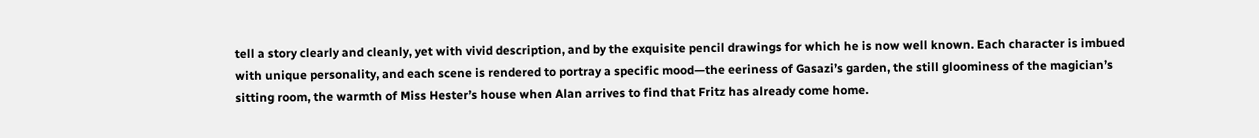tell a story clearly and cleanly, yet with vivid description, and by the exquisite pencil drawings for which he is now well known. Each character is imbued with unique personality, and each scene is rendered to portray a specific mood—the eeriness of Gasazi’s garden, the still gloominess of the magician’s sitting room, the warmth of Miss Hester’s house when Alan arrives to find that Fritz has already come home.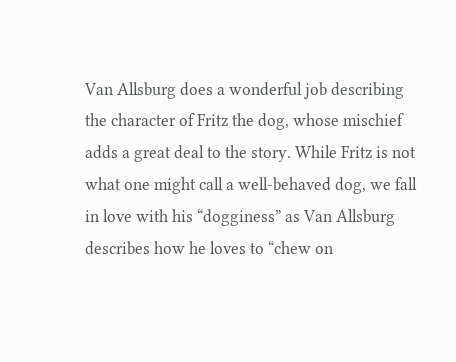Van Allsburg does a wonderful job describing the character of Fritz the dog, whose mischief adds a great deal to the story. While Fritz is not what one might call a well-behaved dog, we fall in love with his “dogginess” as Van Allsburg describes how he loves to “chew on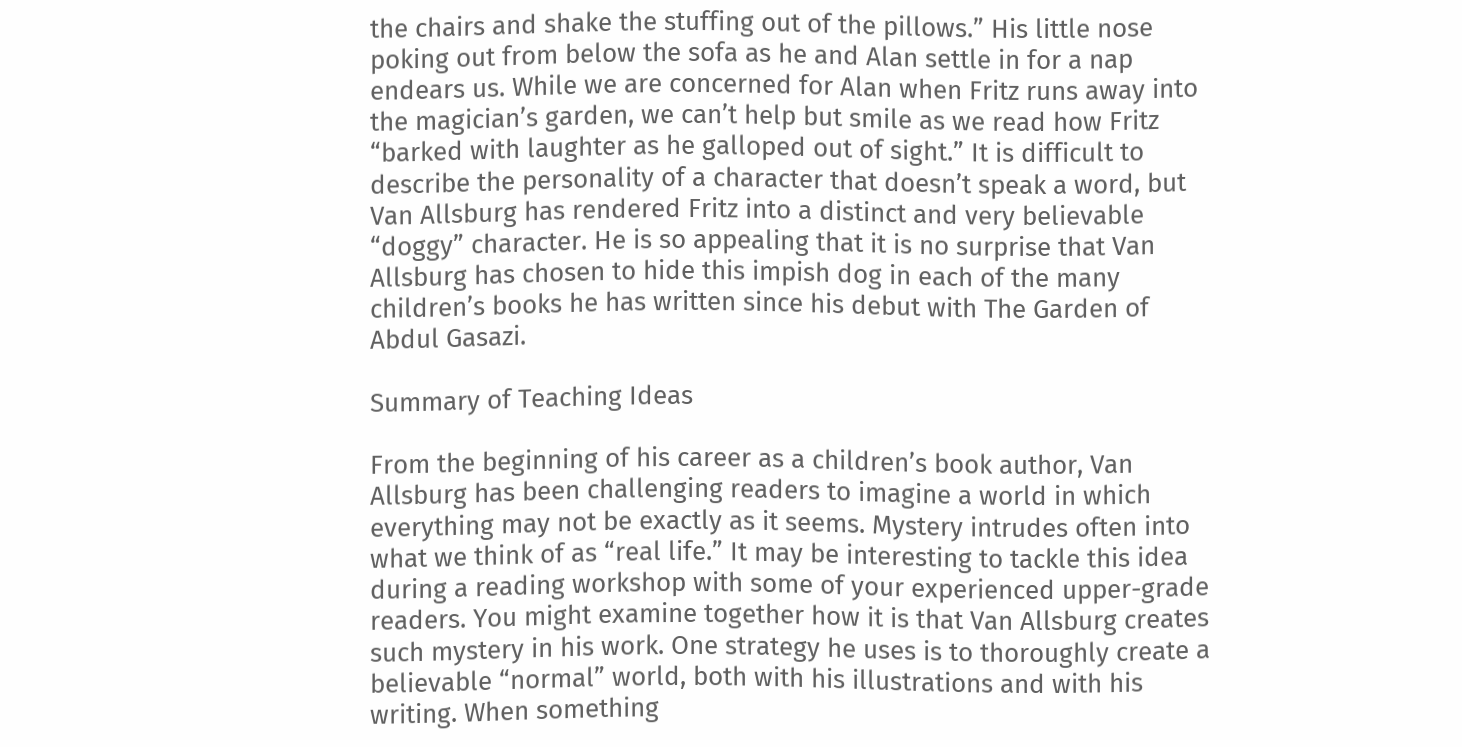the chairs and shake the stuffing out of the pillows.” His little nose poking out from below the sofa as he and Alan settle in for a nap endears us. While we are concerned for Alan when Fritz runs away into the magician’s garden, we can’t help but smile as we read how Fritz “barked with laughter as he galloped out of sight.” It is difficult to describe the personality of a character that doesn’t speak a word, but Van Allsburg has rendered Fritz into a distinct and very believable “doggy” character. He is so appealing that it is no surprise that Van Allsburg has chosen to hide this impish dog in each of the many children’s books he has written since his debut with The Garden of Abdul Gasazi.

Summary of Teaching Ideas

From the beginning of his career as a children’s book author, Van Allsburg has been challenging readers to imagine a world in which everything may not be exactly as it seems. Mystery intrudes often into what we think of as “real life.” It may be interesting to tackle this idea during a reading workshop with some of your experienced upper-grade readers. You might examine together how it is that Van Allsburg creates such mystery in his work. One strategy he uses is to thoroughly create a believable “normal” world, both with his illustrations and with his writing. When something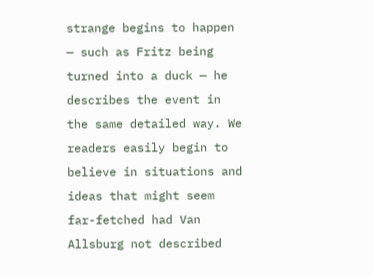strange begins to happen — such as Fritz being turned into a duck — he describes the event in the same detailed way. We readers easily begin to believe in situations and ideas that might seem far-fetched had Van Allsburg not described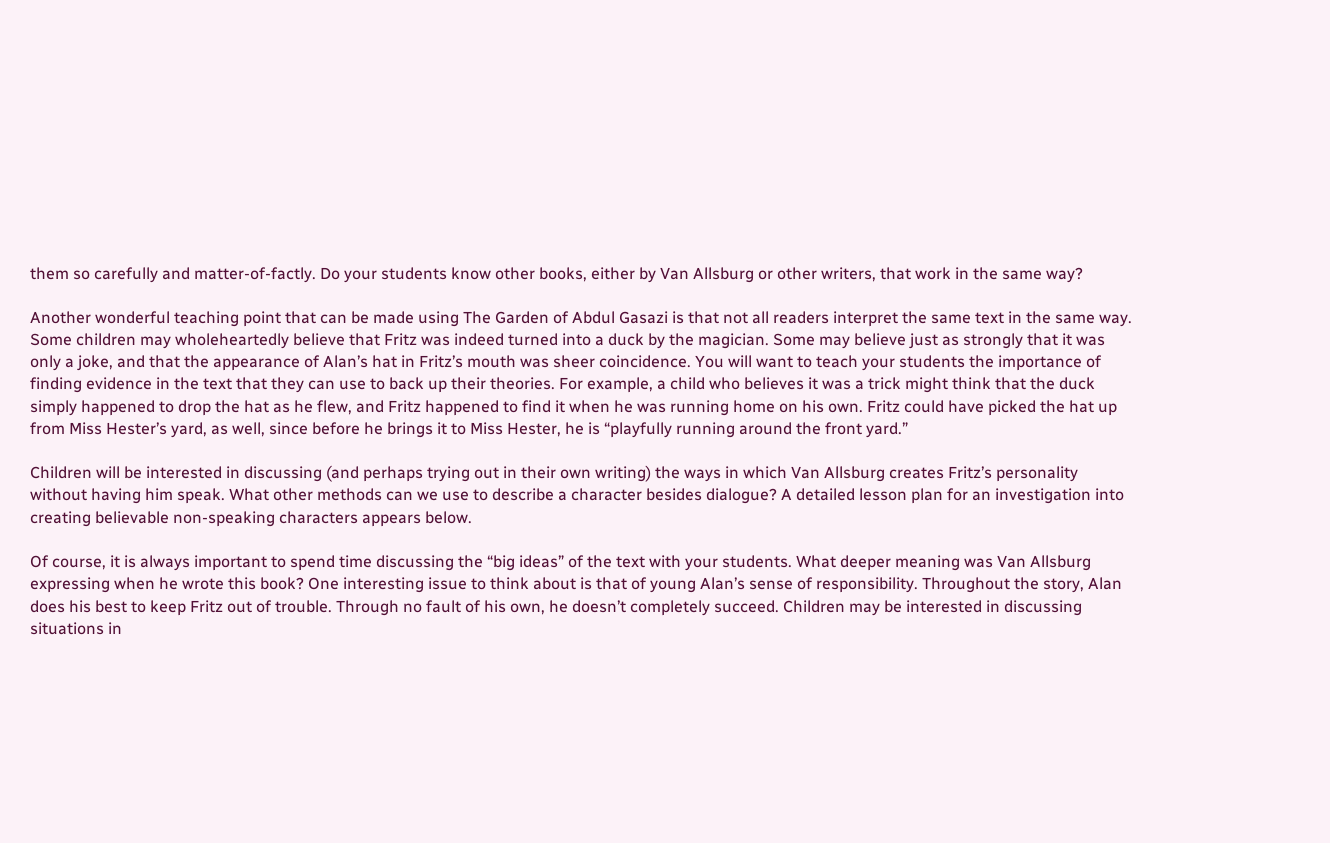them so carefully and matter-of-factly. Do your students know other books, either by Van Allsburg or other writers, that work in the same way?

Another wonderful teaching point that can be made using The Garden of Abdul Gasazi is that not all readers interpret the same text in the same way. Some children may wholeheartedly believe that Fritz was indeed turned into a duck by the magician. Some may believe just as strongly that it was only a joke, and that the appearance of Alan’s hat in Fritz’s mouth was sheer coincidence. You will want to teach your students the importance of finding evidence in the text that they can use to back up their theories. For example, a child who believes it was a trick might think that the duck simply happened to drop the hat as he flew, and Fritz happened to find it when he was running home on his own. Fritz could have picked the hat up from Miss Hester’s yard, as well, since before he brings it to Miss Hester, he is “playfully running around the front yard.”

Children will be interested in discussing (and perhaps trying out in their own writing) the ways in which Van Allsburg creates Fritz’s personality without having him speak. What other methods can we use to describe a character besides dialogue? A detailed lesson plan for an investigation into creating believable non-speaking characters appears below.

Of course, it is always important to spend time discussing the “big ideas” of the text with your students. What deeper meaning was Van Allsburg expressing when he wrote this book? One interesting issue to think about is that of young Alan’s sense of responsibility. Throughout the story, Alan does his best to keep Fritz out of trouble. Through no fault of his own, he doesn’t completely succeed. Children may be interested in discussing situations in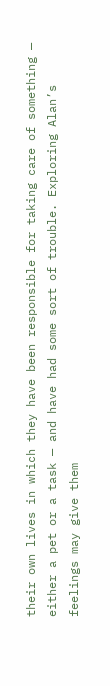their own lives in which they have been responsible for taking care of something — either a pet or a task — and have had some sort of trouble. Exploring Alan’s feelings may give them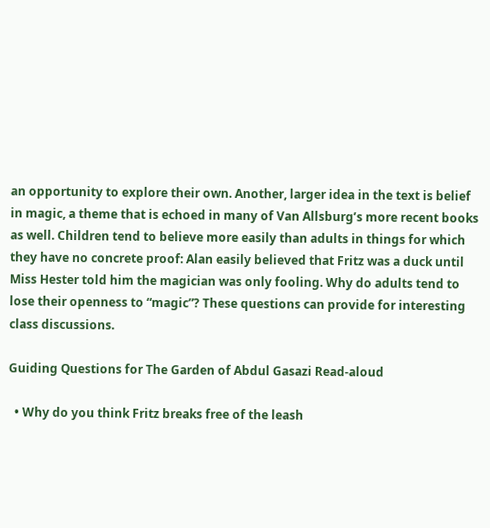an opportunity to explore their own. Another, larger idea in the text is belief in magic, a theme that is echoed in many of Van Allsburg’s more recent books as well. Children tend to believe more easily than adults in things for which they have no concrete proof: Alan easily believed that Fritz was a duck until Miss Hester told him the magician was only fooling. Why do adults tend to lose their openness to “magic”? These questions can provide for interesting class discussions.

Guiding Questions for The Garden of Abdul Gasazi Read-aloud

  • Why do you think Fritz breaks free of the leash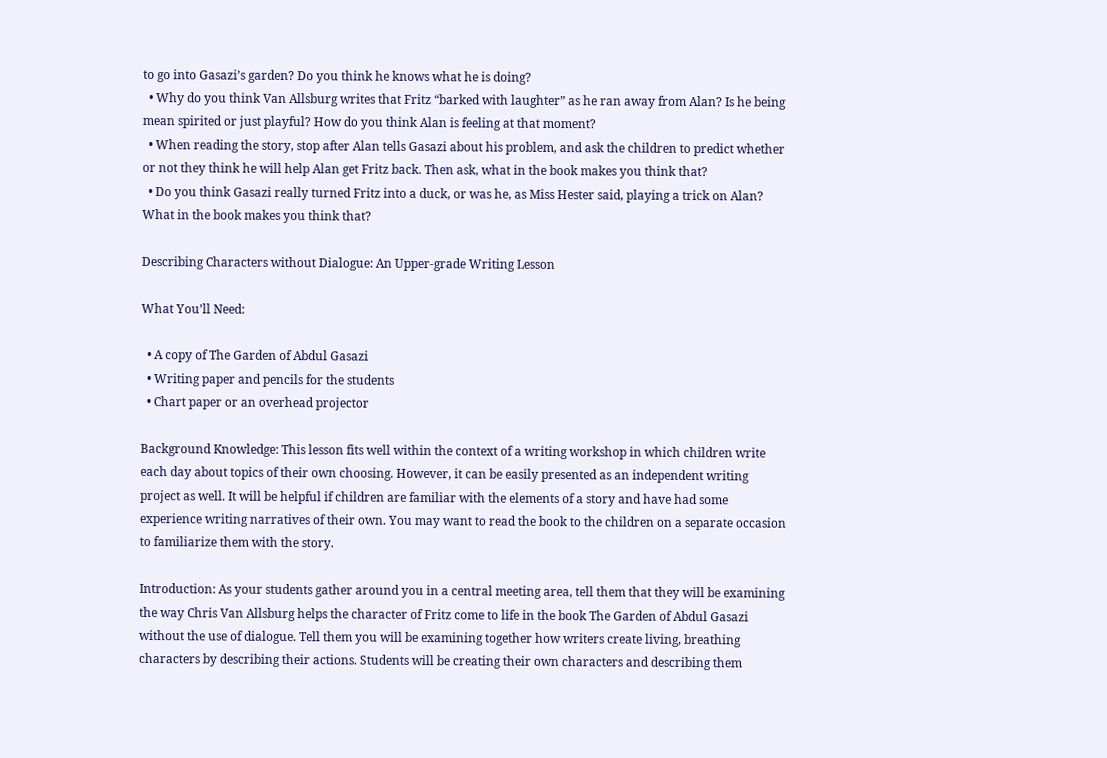to go into Gasazi’s garden? Do you think he knows what he is doing?
  • Why do you think Van Allsburg writes that Fritz “barked with laughter” as he ran away from Alan? Is he being mean spirited or just playful? How do you think Alan is feeling at that moment?
  • When reading the story, stop after Alan tells Gasazi about his problem, and ask the children to predict whether or not they think he will help Alan get Fritz back. Then ask, what in the book makes you think that?
  • Do you think Gasazi really turned Fritz into a duck, or was he, as Miss Hester said, playing a trick on Alan? What in the book makes you think that?

Describing Characters without Dialogue: An Upper-grade Writing Lesson

What You’ll Need:

  • A copy of The Garden of Abdul Gasazi
  • Writing paper and pencils for the students
  • Chart paper or an overhead projector

Background Knowledge: This lesson fits well within the context of a writing workshop in which children write each day about topics of their own choosing. However, it can be easily presented as an independent writing project as well. It will be helpful if children are familiar with the elements of a story and have had some experience writing narratives of their own. You may want to read the book to the children on a separate occasion to familiarize them with the story.

Introduction: As your students gather around you in a central meeting area, tell them that they will be examining the way Chris Van Allsburg helps the character of Fritz come to life in the book The Garden of Abdul Gasazi without the use of dialogue. Tell them you will be examining together how writers create living, breathing characters by describing their actions. Students will be creating their own characters and describing them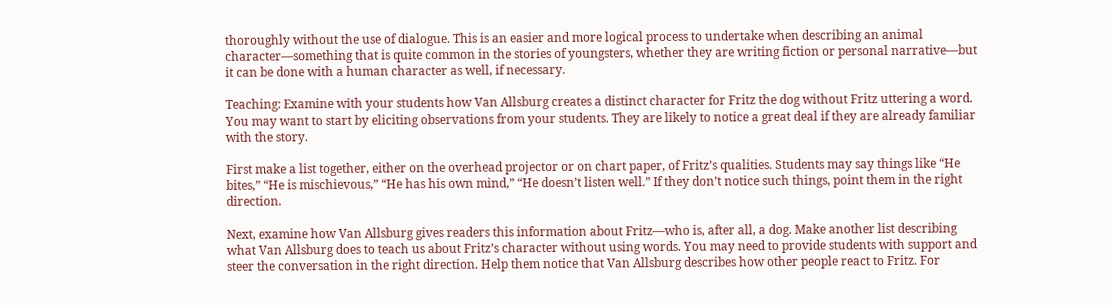thoroughly without the use of dialogue. This is an easier and more logical process to undertake when describing an animal character—something that is quite common in the stories of youngsters, whether they are writing fiction or personal narrative—but it can be done with a human character as well, if necessary.

Teaching: Examine with your students how Van Allsburg creates a distinct character for Fritz the dog without Fritz uttering a word. You may want to start by eliciting observations from your students. They are likely to notice a great deal if they are already familiar with the story.

First make a list together, either on the overhead projector or on chart paper, of Fritz’s qualities. Students may say things like “He bites,” “He is mischievous,” “He has his own mind,” “He doesn’t listen well.” If they don’t notice such things, point them in the right direction.

Next, examine how Van Allsburg gives readers this information about Fritz—who is, after all, a dog. Make another list describing what Van Allsburg does to teach us about Fritz’s character without using words. You may need to provide students with support and steer the conversation in the right direction. Help them notice that Van Allsburg describes how other people react to Fritz. For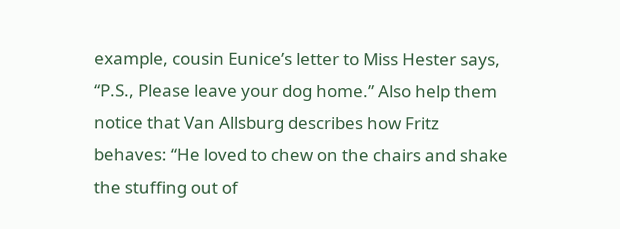example, cousin Eunice’s letter to Miss Hester says, “P.S., Please leave your dog home.” Also help them notice that Van Allsburg describes how Fritz behaves: “He loved to chew on the chairs and shake the stuffing out of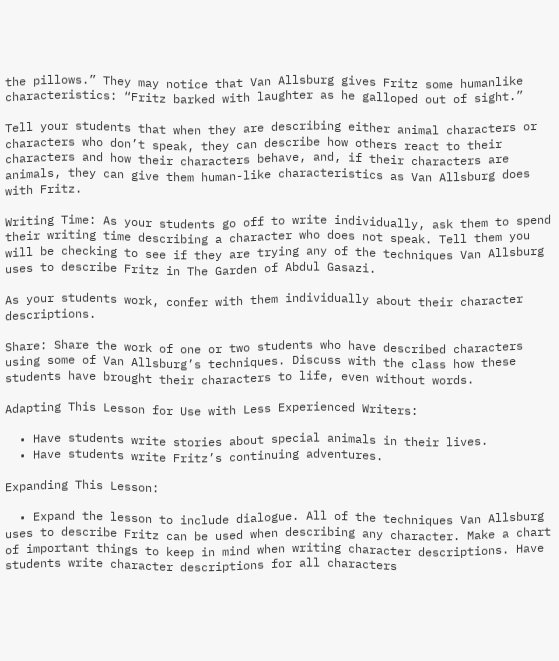the pillows.” They may notice that Van Allsburg gives Fritz some humanlike characteristics: “Fritz barked with laughter as he galloped out of sight.”

Tell your students that when they are describing either animal characters or characters who don’t speak, they can describe how others react to their characters and how their characters behave, and, if their characters are animals, they can give them human-like characteristics as Van Allsburg does with Fritz.

Writing Time: As your students go off to write individually, ask them to spend their writing time describing a character who does not speak. Tell them you will be checking to see if they are trying any of the techniques Van Allsburg uses to describe Fritz in The Garden of Abdul Gasazi.

As your students work, confer with them individually about their character descriptions.

Share: Share the work of one or two students who have described characters using some of Van Allsburg’s techniques. Discuss with the class how these students have brought their characters to life, even without words.

Adapting This Lesson for Use with Less Experienced Writers:

  • Have students write stories about special animals in their lives.
  • Have students write Fritz’s continuing adventures.

Expanding This Lesson:

  • Expand the lesson to include dialogue. All of the techniques Van Allsburg uses to describe Fritz can be used when describing any character. Make a chart of important things to keep in mind when writing character descriptions. Have students write character descriptions for all characters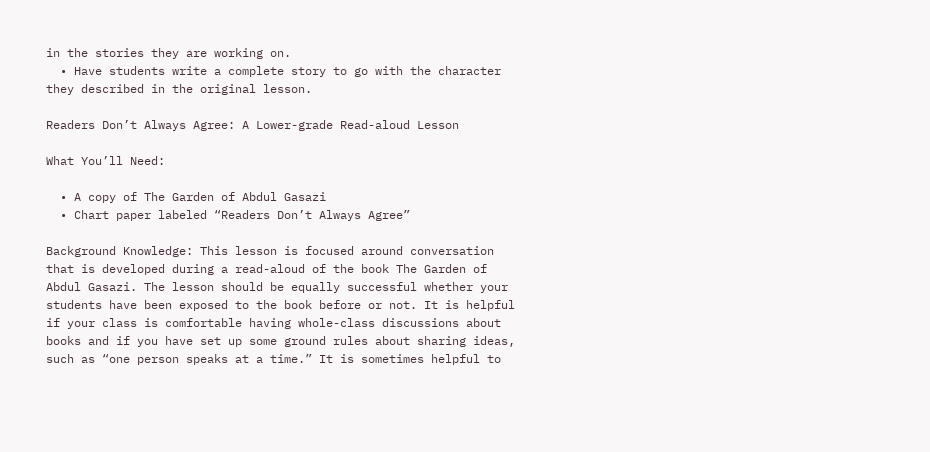in the stories they are working on.
  • Have students write a complete story to go with the character they described in the original lesson.

Readers Don’t Always Agree: A Lower-grade Read-aloud Lesson

What You’ll Need:

  • A copy of The Garden of Abdul Gasazi
  • Chart paper labeled “Readers Don’t Always Agree”

Background Knowledge: This lesson is focused around conversation that is developed during a read-aloud of the book The Garden of Abdul Gasazi. The lesson should be equally successful whether your students have been exposed to the book before or not. It is helpful if your class is comfortable having whole-class discussions about books and if you have set up some ground rules about sharing ideas, such as “one person speaks at a time.” It is sometimes helpful to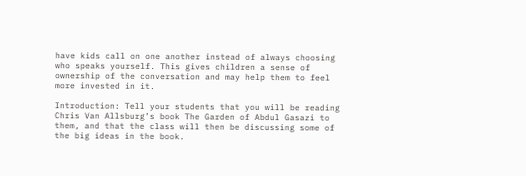have kids call on one another instead of always choosing who speaks yourself. This gives children a sense of ownership of the conversation and may help them to feel more invested in it.

Introduction: Tell your students that you will be reading Chris Van Allsburg’s book The Garden of Abdul Gasazi to them, and that the class will then be discussing some of the big ideas in the book.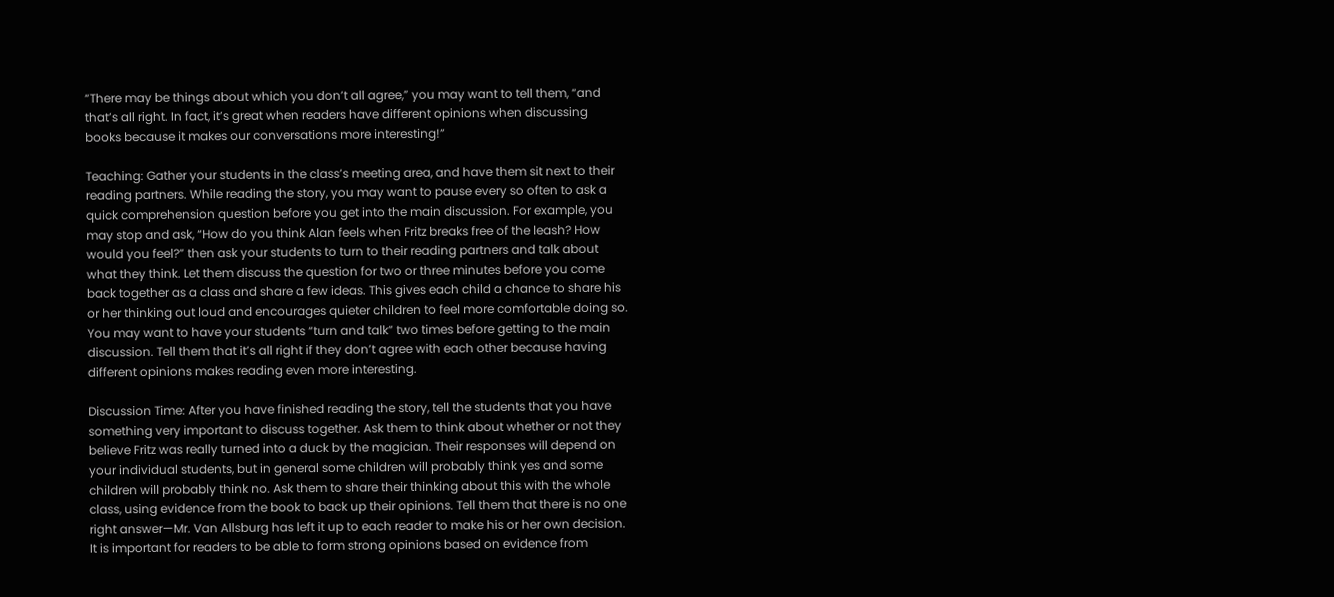“There may be things about which you don’t all agree,” you may want to tell them, “and that’s all right. In fact, it’s great when readers have different opinions when discussing books because it makes our conversations more interesting!”

Teaching: Gather your students in the class’s meeting area, and have them sit next to their reading partners. While reading the story, you may want to pause every so often to ask a quick comprehension question before you get into the main discussion. For example, you may stop and ask, “How do you think Alan feels when Fritz breaks free of the leash? How would you feel?” then ask your students to turn to their reading partners and talk about what they think. Let them discuss the question for two or three minutes before you come back together as a class and share a few ideas. This gives each child a chance to share his or her thinking out loud and encourages quieter children to feel more comfortable doing so. You may want to have your students “turn and talk” two times before getting to the main discussion. Tell them that it’s all right if they don’t agree with each other because having different opinions makes reading even more interesting.

Discussion Time: After you have finished reading the story, tell the students that you have something very important to discuss together. Ask them to think about whether or not they believe Fritz was really turned into a duck by the magician. Their responses will depend on your individual students, but in general some children will probably think yes and some children will probably think no. Ask them to share their thinking about this with the whole class, using evidence from the book to back up their opinions. Tell them that there is no one right answer—Mr. Van Allsburg has left it up to each reader to make his or her own decision. It is important for readers to be able to form strong opinions based on evidence from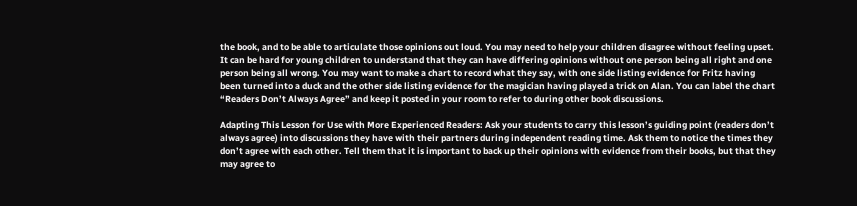the book, and to be able to articulate those opinions out loud. You may need to help your children disagree without feeling upset. It can be hard for young children to understand that they can have differing opinions without one person being all right and one person being all wrong. You may want to make a chart to record what they say, with one side listing evidence for Fritz having been turned into a duck and the other side listing evidence for the magician having played a trick on Alan. You can label the chart “Readers Don’t Always Agree” and keep it posted in your room to refer to during other book discussions.

Adapting This Lesson for Use with More Experienced Readers: Ask your students to carry this lesson’s guiding point (readers don’t always agree) into discussions they have with their partners during independent reading time. Ask them to notice the times they don’t agree with each other. Tell them that it is important to back up their opinions with evidence from their books, but that they may agree to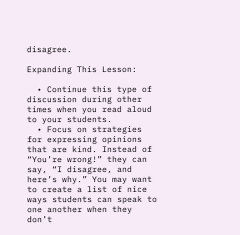disagree.

Expanding This Lesson:

  • Continue this type of discussion during other times when you read aloud to your students.
  • Focus on strategies for expressing opinions that are kind. Instead of “You’re wrong!” they can say, “I disagree, and here’s why.” You may want to create a list of nice ways students can speak to one another when they don’t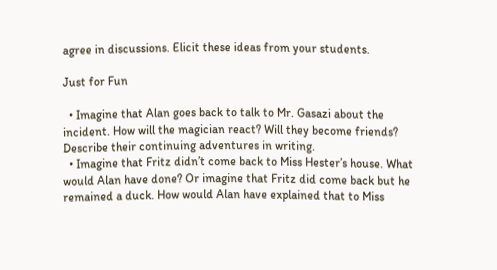agree in discussions. Elicit these ideas from your students.

Just for Fun

  • Imagine that Alan goes back to talk to Mr. Gasazi about the incident. How will the magician react? Will they become friends? Describe their continuing adventures in writing.
  • Imagine that Fritz didn’t come back to Miss Hester’s house. What would Alan have done? Or imagine that Fritz did come back but he remained a duck. How would Alan have explained that to Miss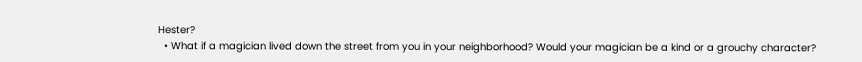Hester?
  • What if a magician lived down the street from you in your neighborhood? Would your magician be a kind or a grouchy character?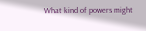What kind of powers might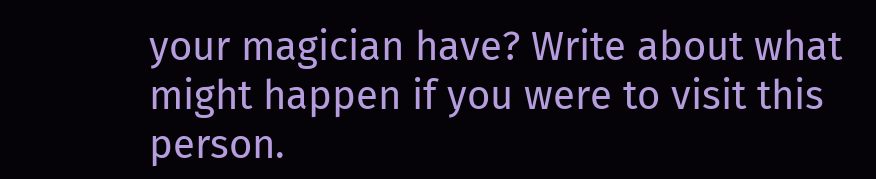your magician have? Write about what might happen if you were to visit this person.